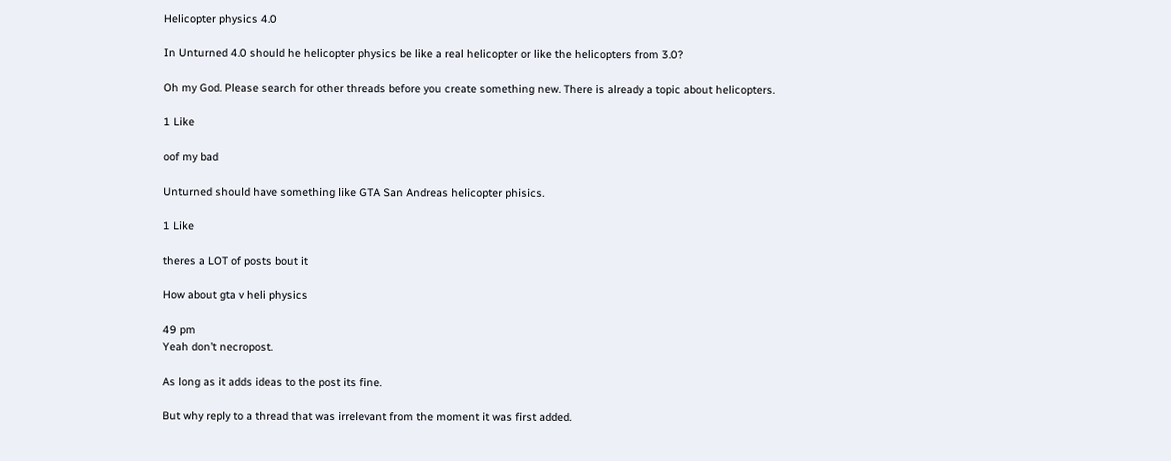Helicopter physics 4.0

In Unturned 4.0 should he helicopter physics be like a real helicopter or like the helicopters from 3.0?

Oh my God. Please search for other threads before you create something new. There is already a topic about helicopters.

1 Like

oof my bad

Unturned should have something like GTA San Andreas helicopter phisics.

1 Like

theres a LOT of posts bout it

How about gta v heli physics

49 pm
Yeah don’t necropost.

As long as it adds ideas to the post its fine.

But why reply to a thread that was irrelevant from the moment it was first added.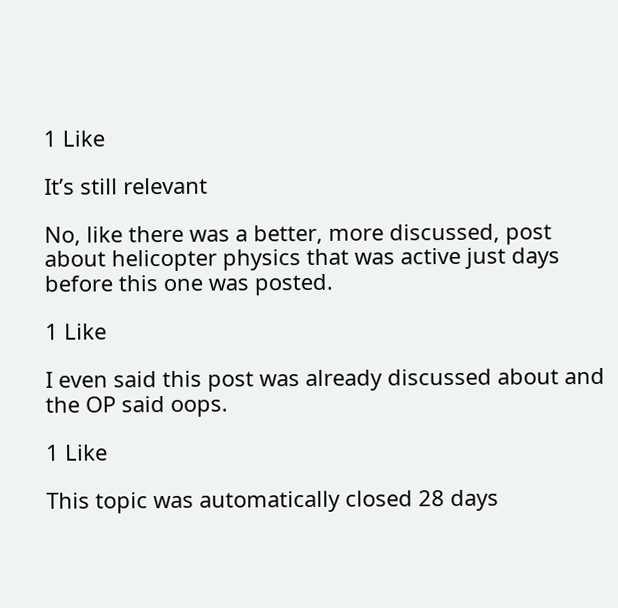1 Like

It’s still relevant

No, like there was a better, more discussed, post about helicopter physics that was active just days before this one was posted.

1 Like

I even said this post was already discussed about and the OP said oops.

1 Like

This topic was automatically closed 28 days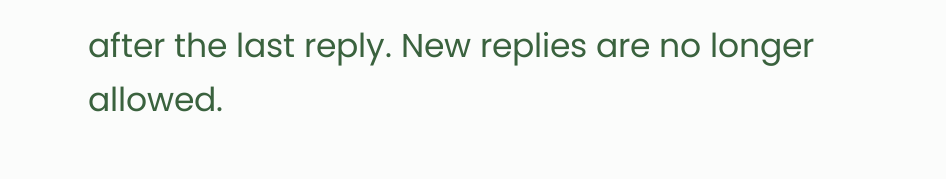after the last reply. New replies are no longer allowed.